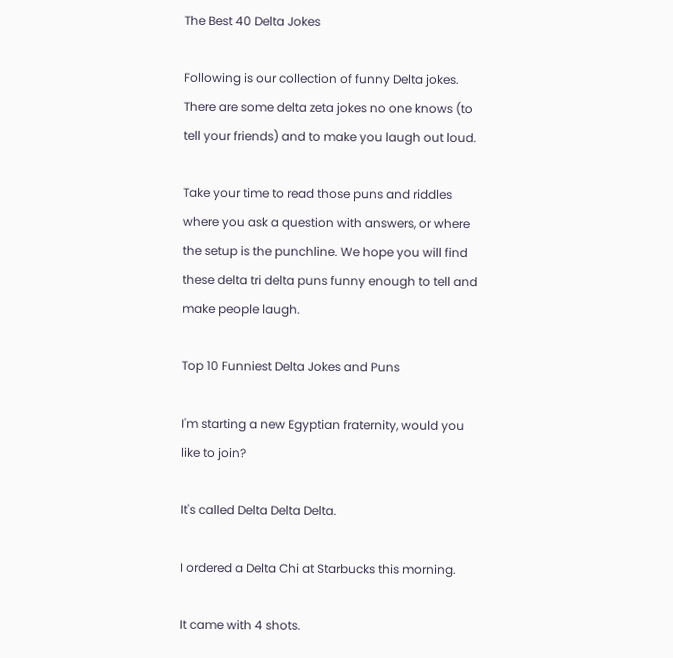The Best 40 Delta Jokes

Following is our collection of funny Delta jokes. There are some delta zeta jokes no one knows (to tell your friends) and to make you laugh out loud.

Take your time to read those puns and riddles where you ask a question with answers, or where the setup is the punchline. We hope you will find these delta tri delta puns funny enough to tell and make people laugh.

Top 10 Funniest Delta Jokes and Puns

I'm starting a new Egyptian fraternity, would you like to join?

It's called Delta Delta Delta.

I ordered a Delta Chi at Starbucks this morning.

It came with 4 shots.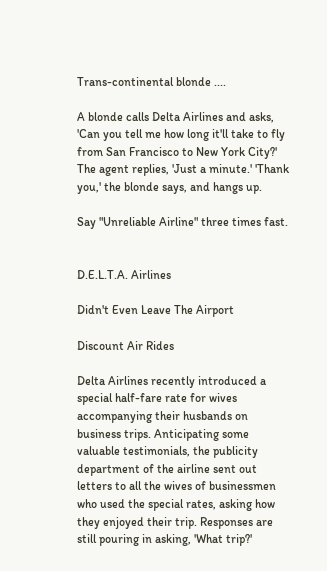Trans-continental blonde ....

A blonde calls Delta Airlines and asks, 'Can you tell me how long it'll take to fly from San Francisco to New York City?' The agent replies, 'Just a minute.' 'Thank you,' the blonde says, and hangs up.

Say "Unreliable Airline" three times fast.


D.E.L.T.A. Airlines

Didn't Even Leave The Airport

Discount Air Rides

Delta Airlines recently introduced a special half-fare rate for wives accompanying their husbands on business trips. Anticipating some valuable testimonials, the publicity department of the airline sent out letters to all the wives of businessmen who used the special rates, asking how they enjoyed their trip. Responses are still pouring in asking, 'What trip?'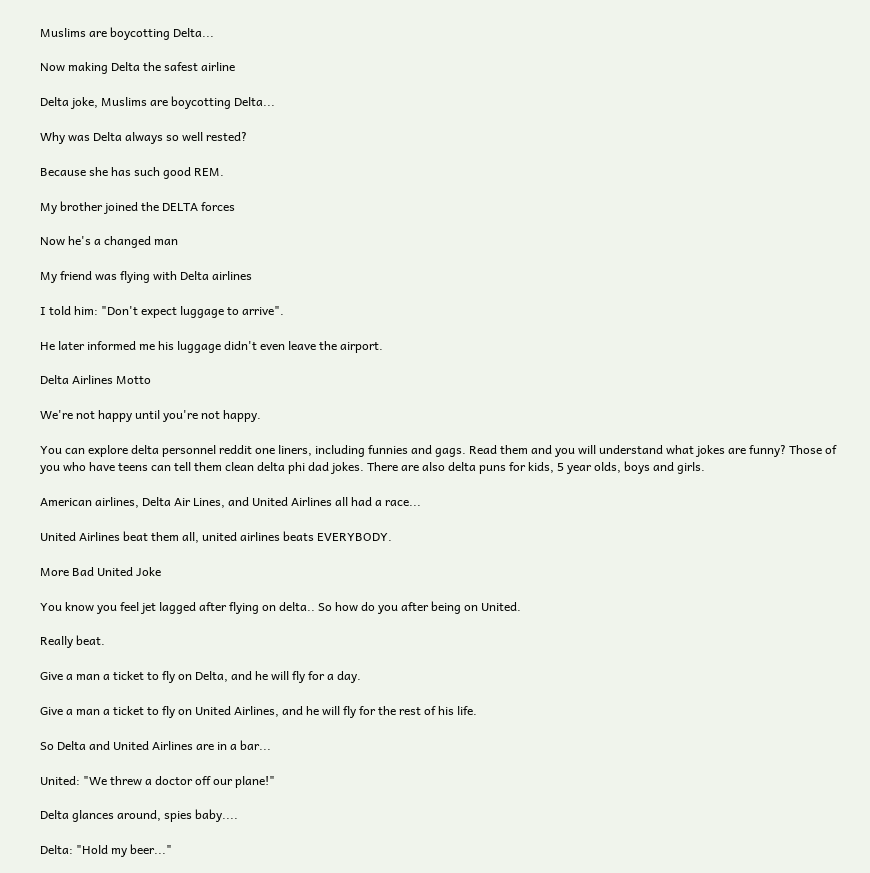Muslims are boycotting Delta...

Now making Delta the safest airline

Delta joke, Muslims are boycotting Delta...

Why was Delta always so well rested?

Because she has such good REM.

My brother joined the DELTA forces

Now he's a changed man

My friend was flying with Delta airlines

I told him: "Don't expect luggage to arrive".

He later informed me his luggage didn't even leave the airport.

Delta Airlines Motto

We're not happy until you're not happy.

You can explore delta personnel reddit one liners, including funnies and gags. Read them and you will understand what jokes are funny? Those of you who have teens can tell them clean delta phi dad jokes. There are also delta puns for kids, 5 year olds, boys and girls.

American airlines, Delta Air Lines, and United Airlines all had a race...

United Airlines beat them all, united airlines beats EVERYBODY.

More Bad United Joke

You know you feel jet lagged after flying on delta.. So how do you after being on United.

Really beat.

Give a man a ticket to fly on Delta, and he will fly for a day.

Give a man a ticket to fly on United Airlines, and he will fly for the rest of his life.

So Delta and United Airlines are in a bar...

United: "We threw a doctor off our plane!"

Delta glances around, spies baby....

Delta: "Hold my beer..."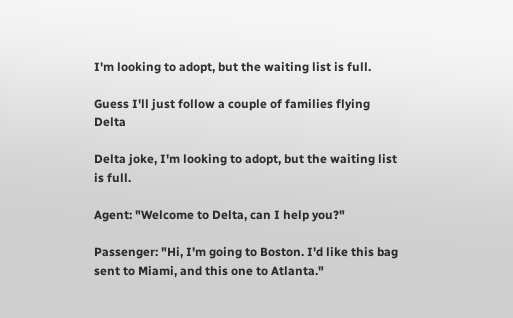I'm looking to adopt, but the waiting list is full.

Guess I'll just follow a couple of families flying Delta

Delta joke, I'm looking to adopt, but the waiting list is full.

Agent: "Welcome to Delta, can I help you?"

Passenger: "Hi, I'm going to Boston. I'd like this bag sent to Miami, and this one to Atlanta."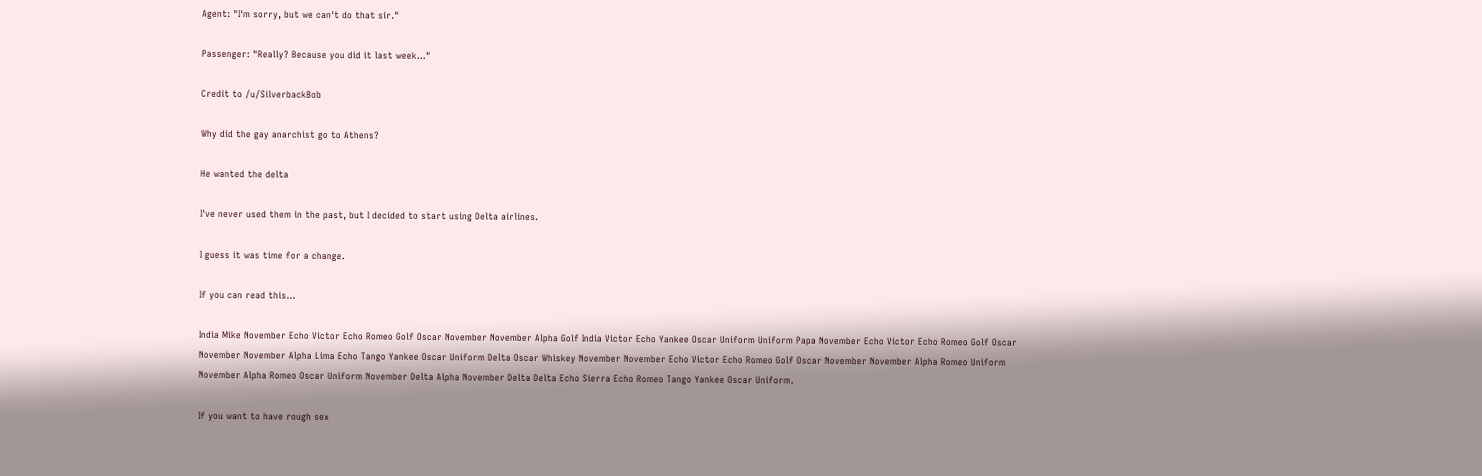Agent: "I'm sorry, but we can't do that sir."

Passenger: "Really? Because you did it last week..."

Credit to /u/SilverbackBob

Why did the gay anarchist go to Athens?

He wanted the delta

I've never used them in the past, but I decided to start using Delta airlines.

I guess it was time for a change.

If you can read this...

India Mike November Echo Victor Echo Romeo Golf Oscar November November Alpha Golf India Victor Echo Yankee Oscar Uniform Uniform Papa November Echo Victor Echo Romeo Golf Oscar November November Alpha Lima Echo Tango Yankee Oscar Uniform Delta Oscar Whiskey November November Echo Victor Echo Romeo Golf Oscar November November Alpha Romeo Uniform November Alpha Romeo Oscar Uniform November Delta Alpha November Delta Delta Echo Sierra Echo Romeo Tango Yankee Oscar Uniform.

If you want to have rough sex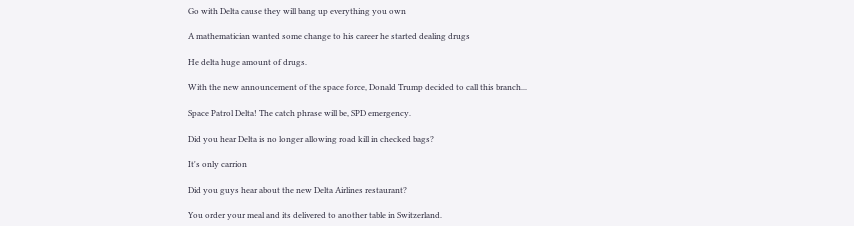Go with Delta cause they will bang up everything you own

A mathematician wanted some change to his career he started dealing drugs

He delta huge amount of drugs.

With the new announcement of the space force, Donald Trump decided to call this branch...

Space Patrol Delta! The catch phrase will be, SPD emergency.

Did you hear Delta is no longer allowing road kill in checked bags?

It's only carrion

Did you guys hear about the new Delta Airlines restaurant?

You order your meal and its delivered to another table in Switzerland.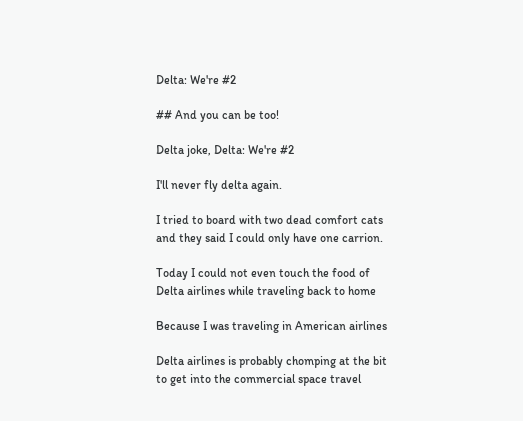Delta: We're #2

## And you can be too!

Delta joke, Delta: We're #2

I'll never fly delta again.

I tried to board with two dead comfort cats and they said I could only have one carrion.

Today I could not even touch the food of Delta airlines while traveling back to home

Because I was traveling in American airlines

Delta airlines is probably chomping at the bit to get into the commercial space travel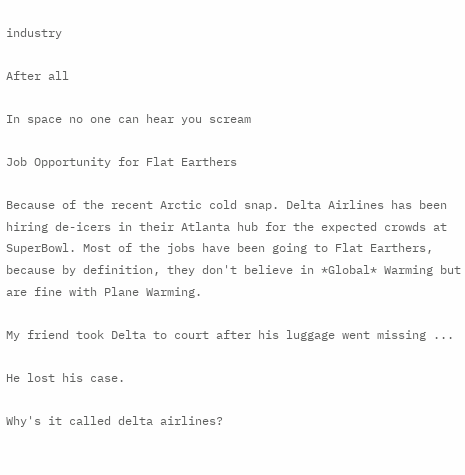industry

After all

In space no one can hear you scream

Job Opportunity for Flat Earthers

Because of the recent Arctic cold snap. Delta Airlines has been hiring de-icers in their Atlanta hub for the expected crowds at SuperBowl. Most of the jobs have been going to Flat Earthers, because by definition, they don't believe in *Global* Warming but are fine with Plane Warming.

My friend took Delta to court after his luggage went missing ...

He lost his case.

Why's it called delta airlines?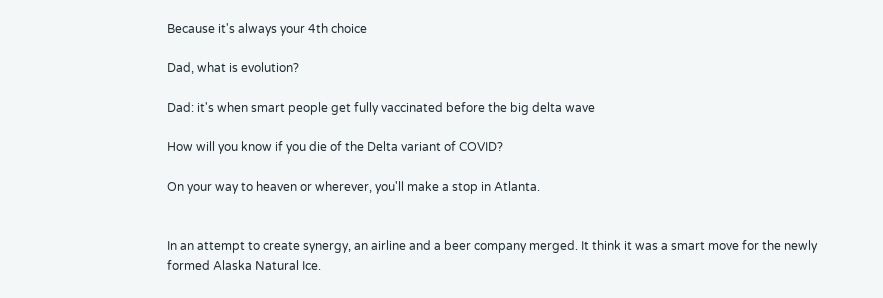Because it's always your 4th choice

Dad, what is evolution?

Dad: it's when smart people get fully vaccinated before the big delta wave

How will you know if you die of the Delta variant of COVID?

On your way to heaven or wherever, you'll make a stop in Atlanta.


In an attempt to create synergy, an airline and a beer company merged. It think it was a smart move for the newly formed Alaska Natural Ice.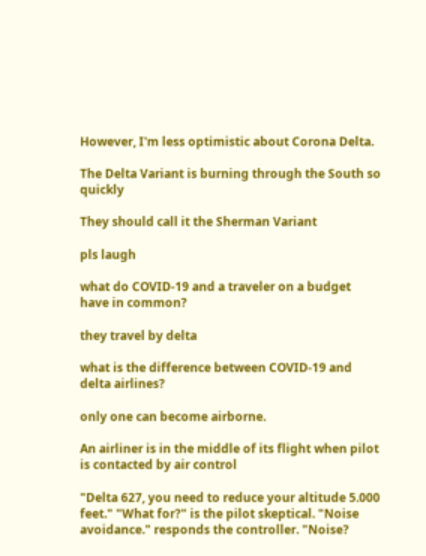However, I'm less optimistic about Corona Delta.

The Delta Variant is burning through the South so quickly

They should call it the Sherman Variant

pls laugh

what do COVID-19 and a traveler on a budget have in common?

they travel by delta

what is the difference between COVID-19 and delta airlines?

only one can become airborne.

An airliner is in the middle of its flight when pilot is contacted by air control

"Delta 627, you need to reduce your altitude 5.000 feet." "What for?" is the pilot skeptical. "Noise avoidance." responds the controller. "Noise?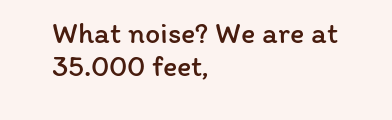What noise? We are at 35.000 feet,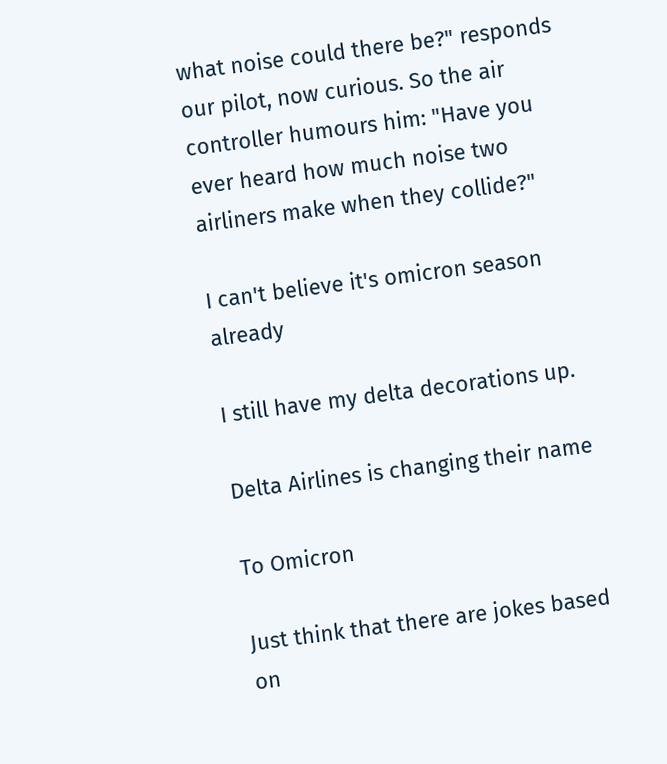what noise could there be?" responds our pilot, now curious. So the air controller humours him: "Have you ever heard how much noise two airliners make when they collide?"

I can't believe it's omicron season already

I still have my delta decorations up.

Delta Airlines is changing their name

To Omicron

Just think that there are jokes based on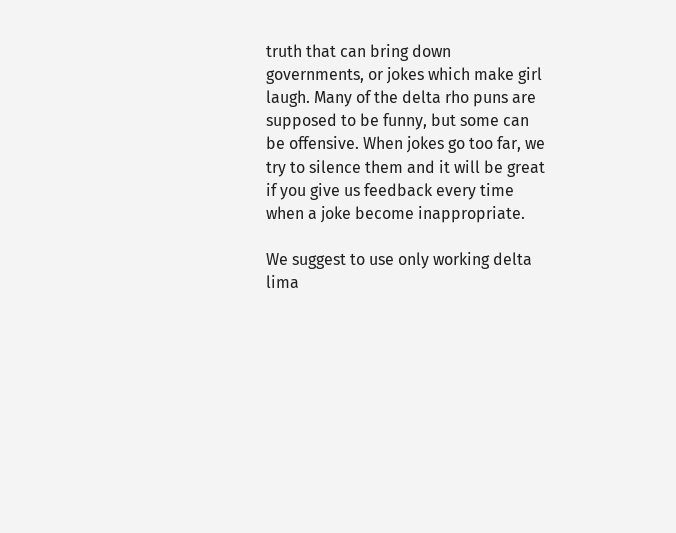truth that can bring down governments, or jokes which make girl laugh. Many of the delta rho puns are supposed to be funny, but some can be offensive. When jokes go too far, we try to silence them and it will be great if you give us feedback every time when a joke become inappropriate.

We suggest to use only working delta lima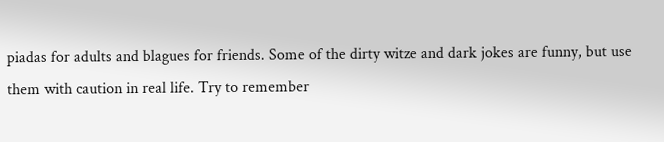piadas for adults and blagues for friends. Some of the dirty witze and dark jokes are funny, but use them with caution in real life. Try to remember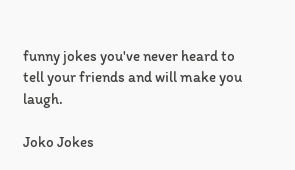funny jokes you've never heard to tell your friends and will make you laugh.

Joko Jokes